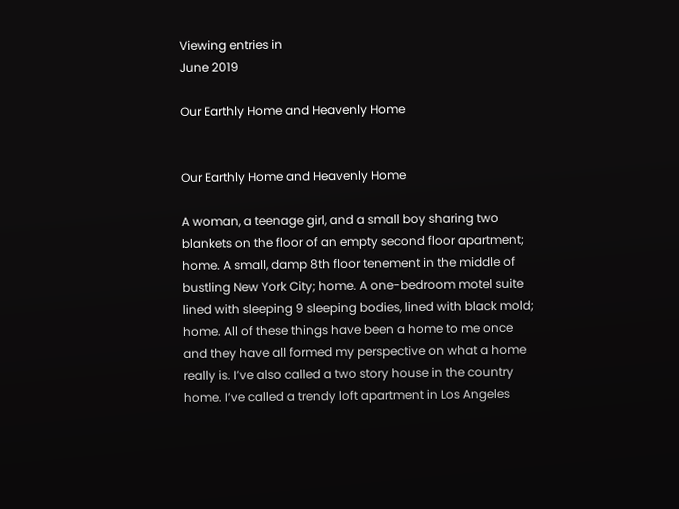Viewing entries in
June 2019

Our Earthly Home and Heavenly Home


Our Earthly Home and Heavenly Home

A woman, a teenage girl, and a small boy sharing two blankets on the floor of an empty second floor apartment; home. A small, damp 8th floor tenement in the middle of bustling New York City; home. A one-bedroom motel suite lined with sleeping 9 sleeping bodies, lined with black mold; home. All of these things have been a home to me once and they have all formed my perspective on what a home really is. I’ve also called a two story house in the country home. I’ve called a trendy loft apartment in Los Angeles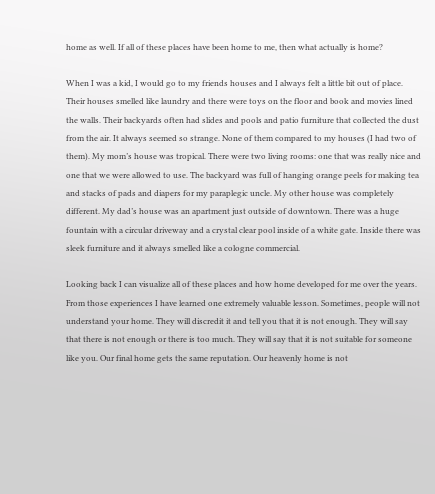home as well. If all of these places have been home to me, then what actually is home?

When I was a kid, I would go to my friends houses and I always felt a little bit out of place. Their houses smelled like laundry and there were toys on the floor and book and movies lined the walls. Their backyards often had slides and pools and patio furniture that collected the dust from the air. It always seemed so strange. None of them compared to my houses (I had two of them). My mom’s house was tropical. There were two living rooms: one that was really nice and one that we were allowed to use. The backyard was full of hanging orange peels for making tea and stacks of pads and diapers for my paraplegic uncle. My other house was completely different. My dad’s house was an apartment just outside of downtown. There was a huge fountain with a circular driveway and a crystal clear pool inside of a white gate. Inside there was sleek furniture and it always smelled like a cologne commercial.

Looking back I can visualize all of these places and how home developed for me over the years. From those experiences I have learned one extremely valuable lesson. Sometimes, people will not understand your home. They will discredit it and tell you that it is not enough. They will say that there is not enough or there is too much. They will say that it is not suitable for someone like you. Our final home gets the same reputation. Our heavenly home is not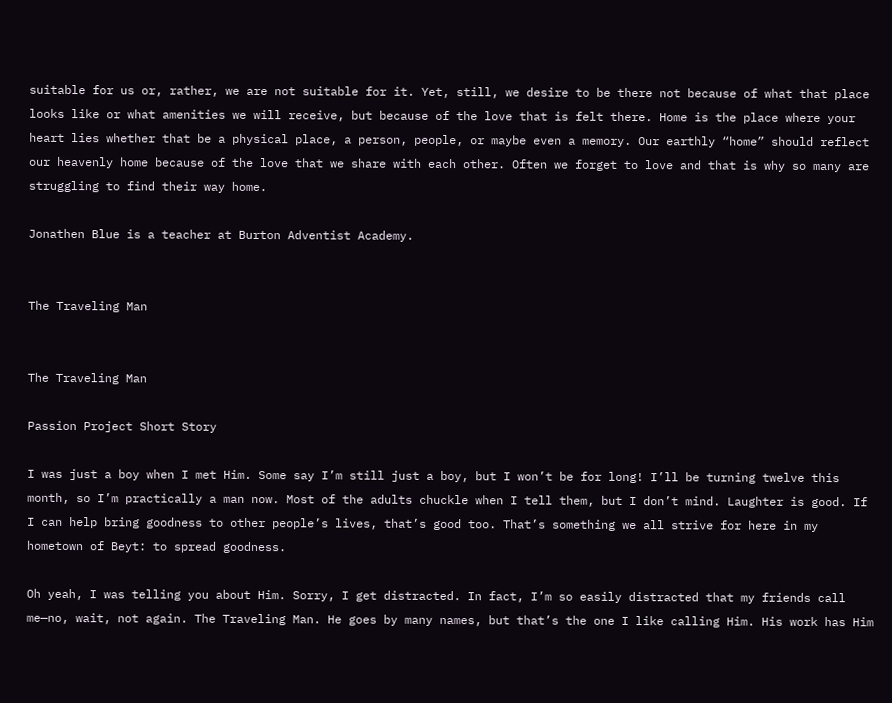suitable for us or, rather, we are not suitable for it. Yet, still, we desire to be there not because of what that place looks like or what amenities we will receive, but because of the love that is felt there. Home is the place where your heart lies whether that be a physical place, a person, people, or maybe even a memory. Our earthly “home” should reflect our heavenly home because of the love that we share with each other. Often we forget to love and that is why so many are struggling to find their way home.

Jonathen Blue is a teacher at Burton Adventist Academy.


The Traveling Man


The Traveling Man

Passion Project Short Story

I was just a boy when I met Him. Some say I’m still just a boy, but I won’t be for long! I’ll be turning twelve this month, so I’m practically a man now. Most of the adults chuckle when I tell them, but I don’t mind. Laughter is good. If I can help bring goodness to other people’s lives, that’s good too. That’s something we all strive for here in my hometown of Beyt: to spread goodness.

Oh yeah, I was telling you about Him. Sorry, I get distracted. In fact, I’m so easily distracted that my friends call me—no, wait, not again. The Traveling Man. He goes by many names, but that’s the one I like calling Him. His work has Him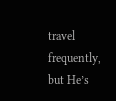travel frequently, but He’s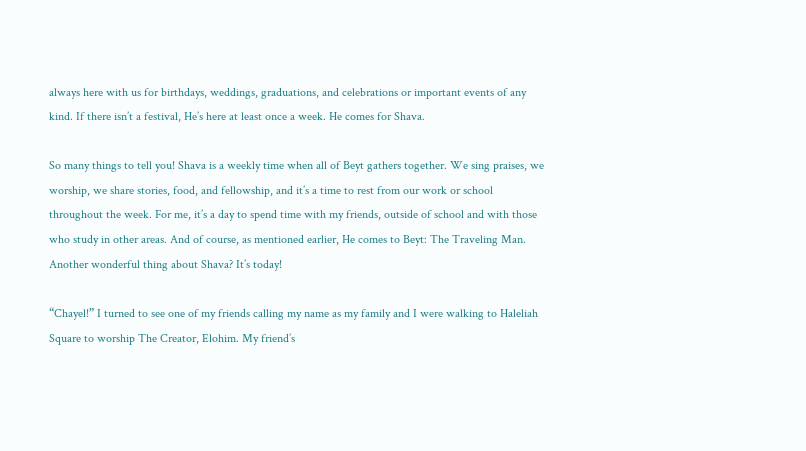always here with us for birthdays, weddings, graduations, and celebrations or important events of any kind. If there isn’t a festival, He’s here at least once a week. He comes for Shava.

So many things to tell you! Shava is a weekly time when all of Beyt gathers together. We sing praises, we worship, we share stories, food, and fellowship, and it’s a time to rest from our work or school throughout the week. For me, it’s a day to spend time with my friends, outside of school and with those who study in other areas. And of course, as mentioned earlier, He comes to Beyt: The Traveling Man. Another wonderful thing about Shava? It’s today!

“Chayel!” I turned to see one of my friends calling my name as my family and I were walking to Haleliah Square to worship The Creator, Elohim. My friend’s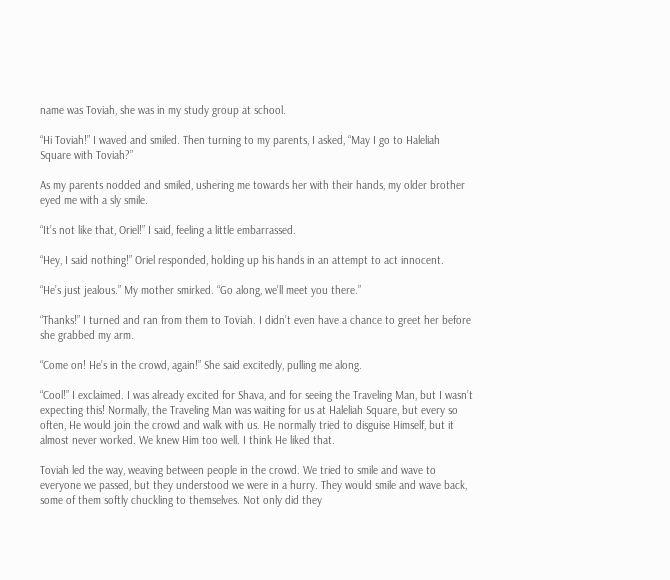name was Toviah, she was in my study group at school.

“Hi Toviah!” I waved and smiled. Then turning to my parents, I asked, “May I go to Haleliah Square with Toviah?”

As my parents nodded and smiled, ushering me towards her with their hands, my older brother eyed me with a sly smile.

“It’s not like that, Oriel!” I said, feeling a little embarrassed.

“Hey, I said nothing!” Oriel responded, holding up his hands in an attempt to act innocent.

“He’s just jealous.” My mother smirked. “Go along, we’ll meet you there.”

“Thanks!” I turned and ran from them to Toviah. I didn’t even have a chance to greet her before she grabbed my arm.

“Come on! He’s in the crowd, again!” She said excitedly, pulling me along.

“Cool!” I exclaimed. I was already excited for Shava, and for seeing the Traveling Man, but I wasn’t expecting this! Normally, the Traveling Man was waiting for us at Haleliah Square, but every so often, He would join the crowd and walk with us. He normally tried to disguise Himself, but it almost never worked. We knew Him too well. I think He liked that.

Toviah led the way, weaving between people in the crowd. We tried to smile and wave to everyone we passed, but they understood we were in a hurry. They would smile and wave back, some of them softly chuckling to themselves. Not only did they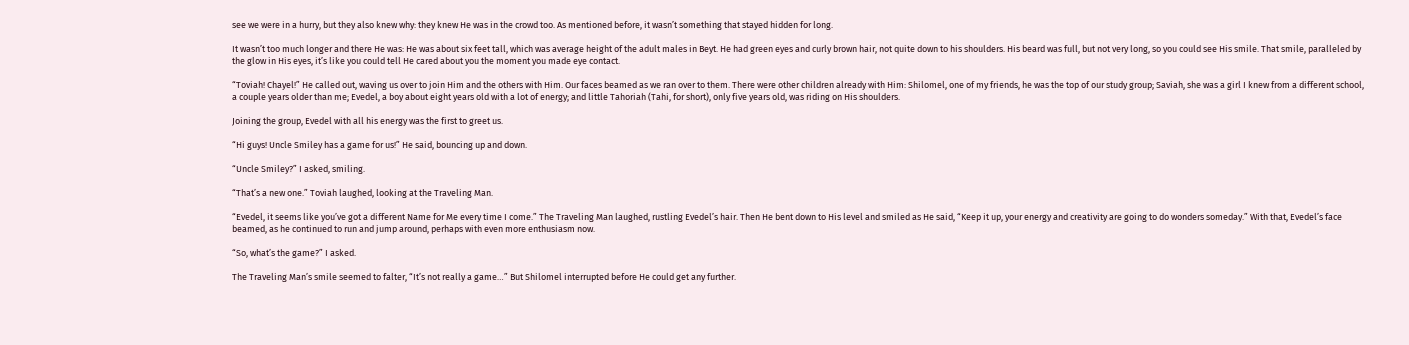see we were in a hurry, but they also knew why: they knew He was in the crowd too. As mentioned before, it wasn’t something that stayed hidden for long.

It wasn’t too much longer and there He was: He was about six feet tall, which was average height of the adult males in Beyt. He had green eyes and curly brown hair, not quite down to his shoulders. His beard was full, but not very long, so you could see His smile. That smile, paralleled by the glow in His eyes, it’s like you could tell He cared about you the moment you made eye contact.

“Toviah! Chayel!” He called out, waving us over to join Him and the others with Him. Our faces beamed as we ran over to them. There were other children already with Him: Shilomel, one of my friends, he was the top of our study group; Saviah, she was a girl I knew from a different school, a couple years older than me; Evedel, a boy about eight years old with a lot of energy; and little Tahoriah (Tahi, for short), only five years old, was riding on His shoulders.

Joining the group, Evedel with all his energy was the first to greet us.

“Hi guys! Uncle Smiley has a game for us!” He said, bouncing up and down.

“Uncle Smiley?” I asked, smiling.

“That’s a new one.” Toviah laughed, looking at the Traveling Man.

“Evedel, it seems like you’ve got a different Name for Me every time I come.” The Traveling Man laughed, rustling Evedel’s hair. Then He bent down to His level and smiled as He said, “Keep it up, your energy and creativity are going to do wonders someday.” With that, Evedel’s face beamed, as he continued to run and jump around, perhaps with even more enthusiasm now.

“So, what’s the game?” I asked.

The Traveling Man’s smile seemed to falter, “It’s not really a game…” But Shilomel interrupted before He could get any further.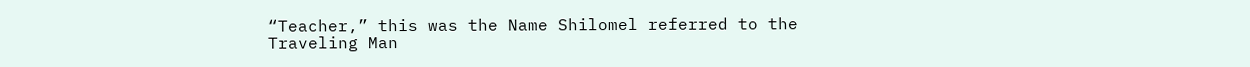“Teacher,” this was the Name Shilomel referred to the Traveling Man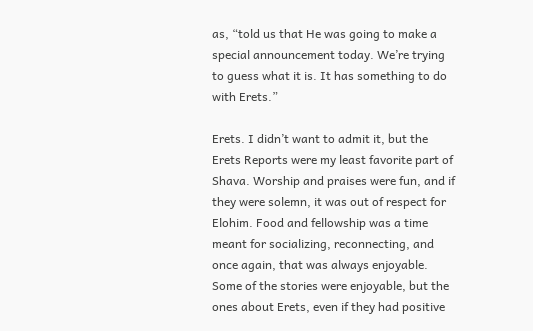as, “told us that He was going to make a special announcement today. We’re trying to guess what it is. It has something to do with Erets.”

Erets. I didn’t want to admit it, but the Erets Reports were my least favorite part of Shava. Worship and praises were fun, and if they were solemn, it was out of respect for Elohim. Food and fellowship was a time meant for socializing, reconnecting, and once again, that was always enjoyable. Some of the stories were enjoyable, but the ones about Erets, even if they had positive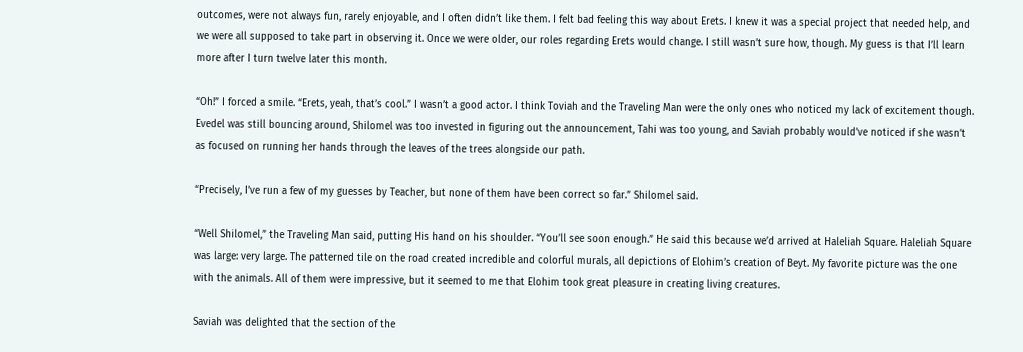outcomes, were not always fun, rarely enjoyable, and I often didn’t like them. I felt bad feeling this way about Erets. I knew it was a special project that needed help, and we were all supposed to take part in observing it. Once we were older, our roles regarding Erets would change. I still wasn’t sure how, though. My guess is that I’ll learn more after I turn twelve later this month.

“Oh!” I forced a smile. “Erets, yeah, that’s cool.” I wasn’t a good actor. I think Toviah and the Traveling Man were the only ones who noticed my lack of excitement though. Evedel was still bouncing around, Shilomel was too invested in figuring out the announcement, Tahi was too young, and Saviah probably would’ve noticed if she wasn’t as focused on running her hands through the leaves of the trees alongside our path.

“Precisely, I’ve run a few of my guesses by Teacher, but none of them have been correct so far.” Shilomel said.

“Well Shilomel,” the Traveling Man said, putting His hand on his shoulder. “You’ll see soon enough.” He said this because we’d arrived at Haleliah Square. Haleliah Square was large: very large. The patterned tile on the road created incredible and colorful murals, all depictions of Elohim’s creation of Beyt. My favorite picture was the one with the animals. All of them were impressive, but it seemed to me that Elohim took great pleasure in creating living creatures.

Saviah was delighted that the section of the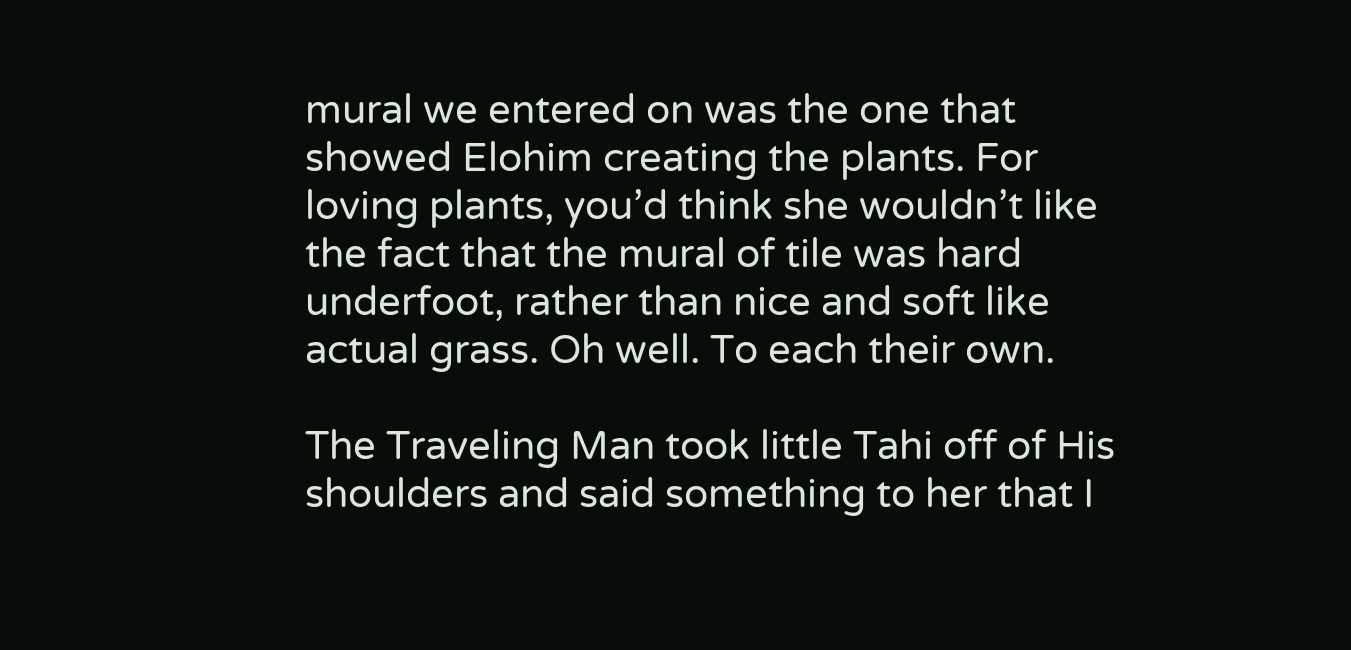mural we entered on was the one that showed Elohim creating the plants. For loving plants, you’d think she wouldn’t like the fact that the mural of tile was hard underfoot, rather than nice and soft like actual grass. Oh well. To each their own.

The Traveling Man took little Tahi off of His shoulders and said something to her that I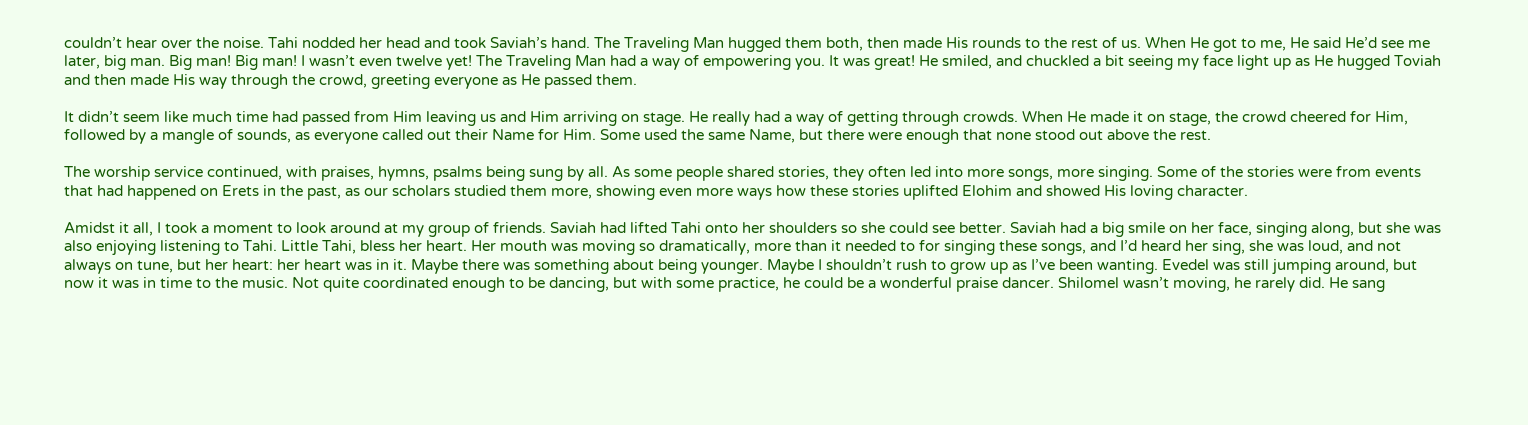couldn’t hear over the noise. Tahi nodded her head and took Saviah’s hand. The Traveling Man hugged them both, then made His rounds to the rest of us. When He got to me, He said He’d see me later, big man. Big man! Big man! I wasn’t even twelve yet! The Traveling Man had a way of empowering you. It was great! He smiled, and chuckled a bit seeing my face light up as He hugged Toviah and then made His way through the crowd, greeting everyone as He passed them.

It didn’t seem like much time had passed from Him leaving us and Him arriving on stage. He really had a way of getting through crowds. When He made it on stage, the crowd cheered for Him, followed by a mangle of sounds, as everyone called out their Name for Him. Some used the same Name, but there were enough that none stood out above the rest.

The worship service continued, with praises, hymns, psalms being sung by all. As some people shared stories, they often led into more songs, more singing. Some of the stories were from events that had happened on Erets in the past, as our scholars studied them more, showing even more ways how these stories uplifted Elohim and showed His loving character.

Amidst it all, I took a moment to look around at my group of friends. Saviah had lifted Tahi onto her shoulders so she could see better. Saviah had a big smile on her face, singing along, but she was also enjoying listening to Tahi. Little Tahi, bless her heart. Her mouth was moving so dramatically, more than it needed to for singing these songs, and I’d heard her sing, she was loud, and not always on tune, but her heart: her heart was in it. Maybe there was something about being younger. Maybe I shouldn’t rush to grow up as I’ve been wanting. Evedel was still jumping around, but now it was in time to the music. Not quite coordinated enough to be dancing, but with some practice, he could be a wonderful praise dancer. Shilomel wasn’t moving, he rarely did. He sang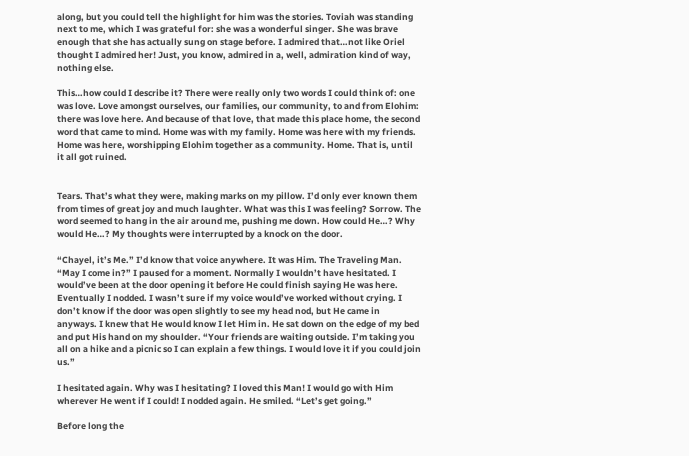along, but you could tell the highlight for him was the stories. Toviah was standing next to me, which I was grateful for: she was a wonderful singer. She was brave enough that she has actually sung on stage before. I admired that…not like Oriel thought I admired her! Just, you know, admired in a, well, admiration kind of way, nothing else.

This…how could I describe it? There were really only two words I could think of: one was love. Love amongst ourselves, our families, our community, to and from Elohim: there was love here. And because of that love, that made this place home, the second word that came to mind. Home was with my family. Home was here with my friends. Home was here, worshipping Elohim together as a community. Home. That is, until it all got ruined.


Tears. That’s what they were, making marks on my pillow. I’d only ever known them from times of great joy and much laughter. What was this I was feeling? Sorrow. The word seemed to hang in the air around me, pushing me down. How could He…? Why would He…? My thoughts were interrupted by a knock on the door.

“Chayel, it’s Me.” I’d know that voice anywhere. It was Him. The Traveling Man. “May I come in?” I paused for a moment. Normally I wouldn’t have hesitated. I would’ve been at the door opening it before He could finish saying He was here. Eventually I nodded. I wasn’t sure if my voice would’ve worked without crying. I don’t know if the door was open slightly to see my head nod, but He came in anyways. I knew that He would know I let Him in. He sat down on the edge of my bed and put His hand on my shoulder. “Your friends are waiting outside. I’m taking you all on a hike and a picnic so I can explain a few things. I would love it if you could join us.”

I hesitated again. Why was I hesitating? I loved this Man! I would go with Him wherever He went if I could! I nodded again. He smiled. “Let’s get going.”

Before long the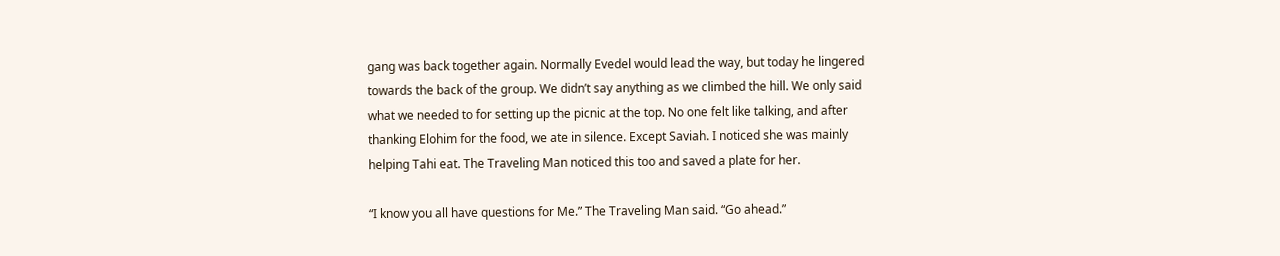gang was back together again. Normally Evedel would lead the way, but today he lingered towards the back of the group. We didn’t say anything as we climbed the hill. We only said what we needed to for setting up the picnic at the top. No one felt like talking, and after thanking Elohim for the food, we ate in silence. Except Saviah. I noticed she was mainly helping Tahi eat. The Traveling Man noticed this too and saved a plate for her.

“I know you all have questions for Me.” The Traveling Man said. “Go ahead.”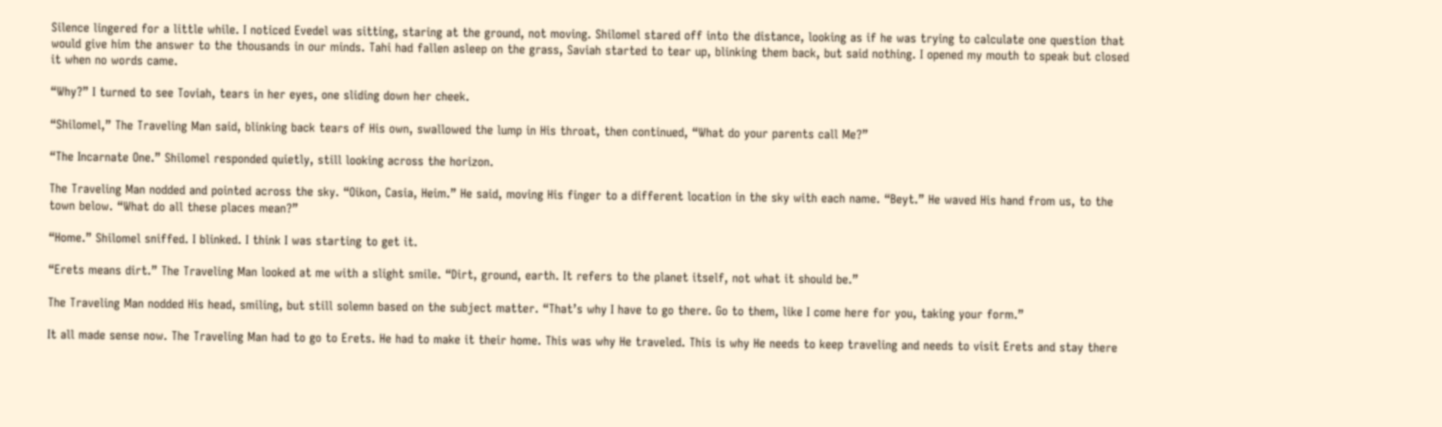Silence lingered for a little while. I noticed Evedel was sitting, staring at the ground, not moving. Shilomel stared off into the distance, looking as if he was trying to calculate one question that would give him the answer to the thousands in our minds. Tahi had fallen asleep on the grass, Saviah started to tear up, blinking them back, but said nothing. I opened my mouth to speak but closed it when no words came.

“Why?” I turned to see Toviah, tears in her eyes, one sliding down her cheek.

“Shilomel,” The Traveling Man said, blinking back tears of His own, swallowed the lump in His throat, then continued, “What do your parents call Me?”

“The Incarnate One.” Shilomel responded quietly, still looking across the horizon.

The Traveling Man nodded and pointed across the sky. “Oikon, Casia, Heim.” He said, moving His finger to a different location in the sky with each name. “Beyt.” He waved His hand from us, to the town below. “What do all these places mean?”

“Home.” Shilomel sniffed. I blinked. I think I was starting to get it.

“Erets means dirt.” The Traveling Man looked at me with a slight smile. “Dirt, ground, earth. It refers to the planet itself, not what it should be.”

The Traveling Man nodded His head, smiling, but still solemn based on the subject matter. “That’s why I have to go there. Go to them, like I come here for you, taking your form.”

It all made sense now. The Traveling Man had to go to Erets. He had to make it their home. This was why He traveled. This is why He needs to keep traveling and needs to visit Erets and stay there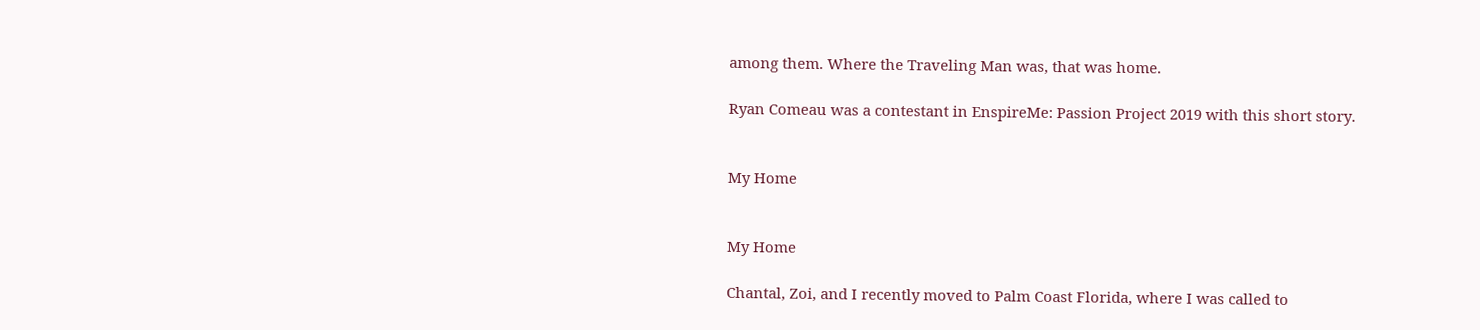among them. Where the Traveling Man was, that was home.

Ryan Comeau was a contestant in EnspireMe: Passion Project 2019 with this short story.


My Home


My Home

Chantal, Zoi, and I recently moved to Palm Coast Florida, where I was called to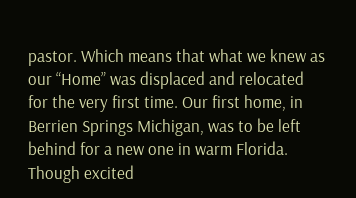pastor. Which means that what we knew as our “Home” was displaced and relocated for the very first time. Our first home, in Berrien Springs Michigan, was to be left behind for a new one in warm Florida. Though excited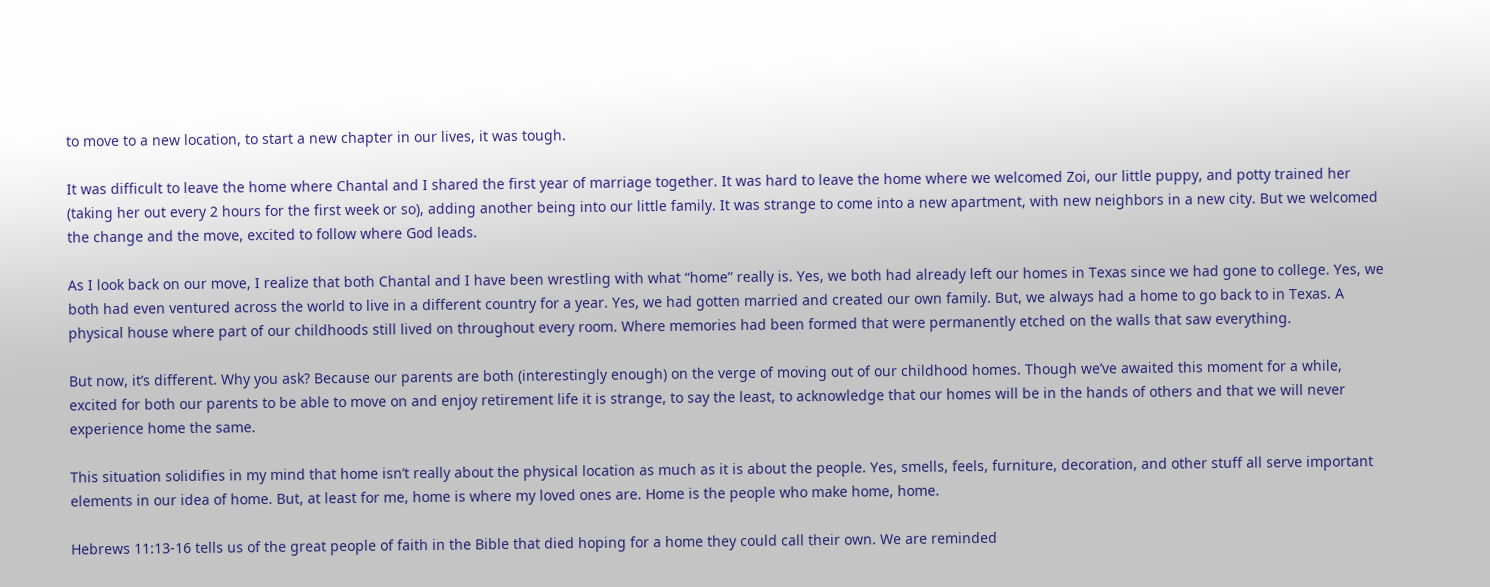to move to a new location, to start a new chapter in our lives, it was tough.

It was difficult to leave the home where Chantal and I shared the first year of marriage together. It was hard to leave the home where we welcomed Zoi, our little puppy, and potty trained her (taking her out every 2 hours for the first week or so), adding another being into our little family. It was strange to come into a new apartment, with new neighbors in a new city. But we welcomed the change and the move, excited to follow where God leads.

As I look back on our move, I realize that both Chantal and I have been wrestling with what “home” really is. Yes, we both had already left our homes in Texas since we had gone to college. Yes, we both had even ventured across the world to live in a different country for a year. Yes, we had gotten married and created our own family. But, we always had a home to go back to in Texas. A physical house where part of our childhoods still lived on throughout every room. Where memories had been formed that were permanently etched on the walls that saw everything.

But now, it’s different. Why you ask? Because our parents are both (interestingly enough) on the verge of moving out of our childhood homes. Though we’ve awaited this moment for a while, excited for both our parents to be able to move on and enjoy retirement life it is strange, to say the least, to acknowledge that our homes will be in the hands of others and that we will never experience home the same.

This situation solidifies in my mind that home isn’t really about the physical location as much as it is about the people. Yes, smells, feels, furniture, decoration, and other stuff all serve important elements in our idea of home. But, at least for me, home is where my loved ones are. Home is the people who make home, home.

Hebrews 11:13-16 tells us of the great people of faith in the Bible that died hoping for a home they could call their own. We are reminded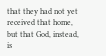that they had not yet received that home, but that God, instead, is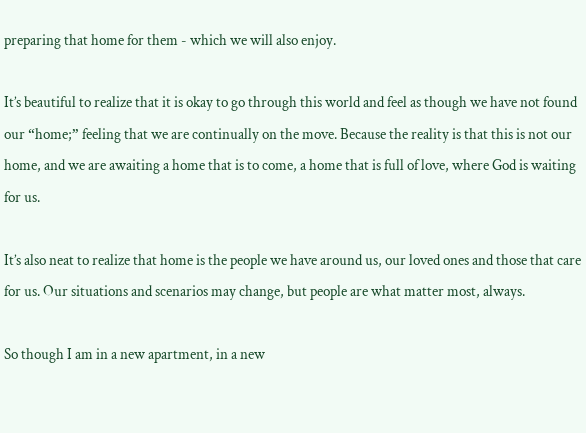preparing that home for them - which we will also enjoy.

It’s beautiful to realize that it is okay to go through this world and feel as though we have not found our “home;” feeling that we are continually on the move. Because the reality is that this is not our home, and we are awaiting a home that is to come, a home that is full of love, where God is waiting for us.

It’s also neat to realize that home is the people we have around us, our loved ones and those that care for us. Our situations and scenarios may change, but people are what matter most, always.

So though I am in a new apartment, in a new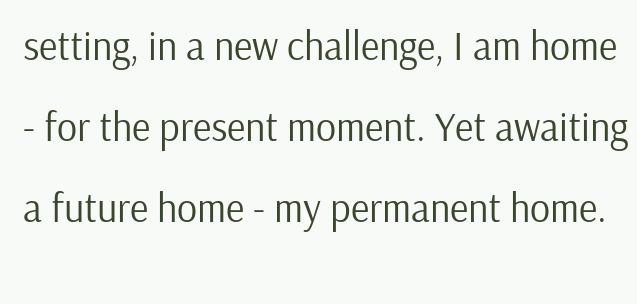setting, in a new challenge, I am home - for the present moment. Yet awaiting a future home - my permanent home.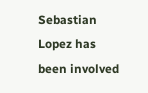Sebastian Lopez has been involved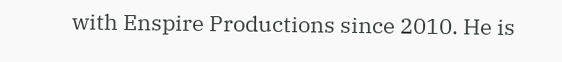with Enspire Productions since 2010. He is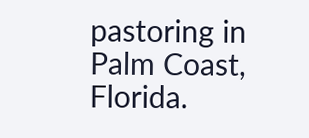pastoring in Palm Coast, Florida.